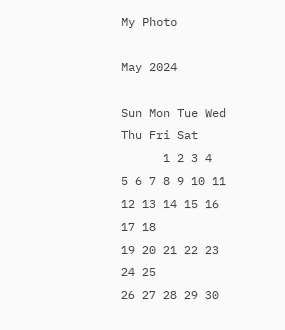My Photo

May 2024

Sun Mon Tue Wed Thu Fri Sat
      1 2 3 4
5 6 7 8 9 10 11
12 13 14 15 16 17 18
19 20 21 22 23 24 25
26 27 28 29 30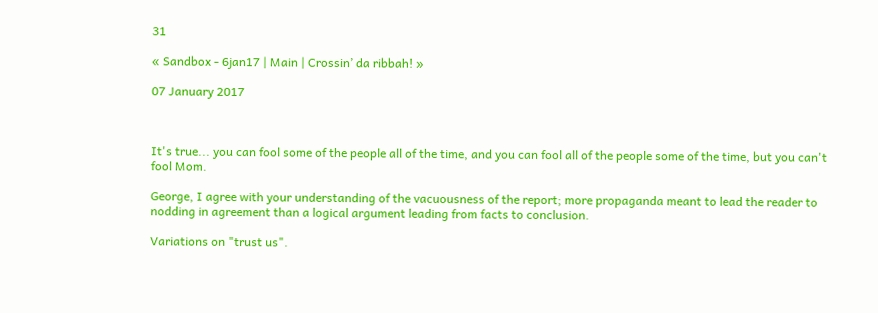31

« Sandbox - 6jan17 | Main | Crossin’ da ribbah! »

07 January 2017



It's true... you can fool some of the people all of the time, and you can fool all of the people some of the time, but you can't fool Mom.

George, I agree with your understanding of the vacuousness of the report; more propaganda meant to lead the reader to nodding in agreement than a logical argument leading from facts to conclusion.

Variations on "trust us".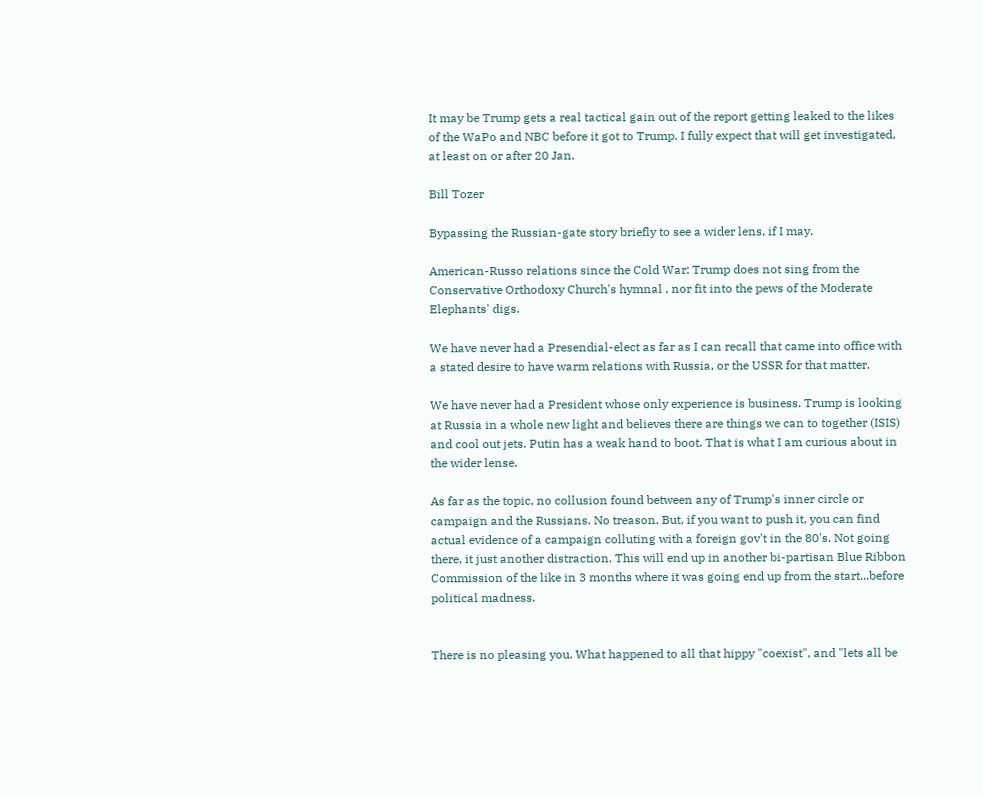It may be Trump gets a real tactical gain out of the report getting leaked to the likes of the WaPo and NBC before it got to Trump. I fully expect that will get investigated, at least on or after 20 Jan.

Bill Tozer

Bypassing the Russian-gate story briefly to see a wider lens, if I may.

American-Russo relations since the Cold War: Trump does not sing from the Conservative Orthodoxy Church's hymnal , nor fit into the pews of the Moderate Elephants' digs.

We have never had a Presendial-elect as far as I can recall that came into office with a stated desire to have warm relations with Russia, or the USSR for that matter.

We have never had a President whose only experience is business. Trump is looking at Russia in a whole new light and believes there are things we can to together (ISIS) and cool out jets. Putin has a weak hand to boot. That is what I am curious about in the wider lense.

As far as the topic, no collusion found between any of Trump's inner circle or campaign and the Russians. No treason. But, if you want to push it, you can find actual evidence of a campaign colluting with a foreign gov't in the 80's. Not going there, it just another distraction. This will end up in another bi-partisan Blue Ribbon Commission of the like in 3 months where it was going end up from the start...before political madness.


There is no pleasing you. What happened to all that hippy "coexist", and "lets all be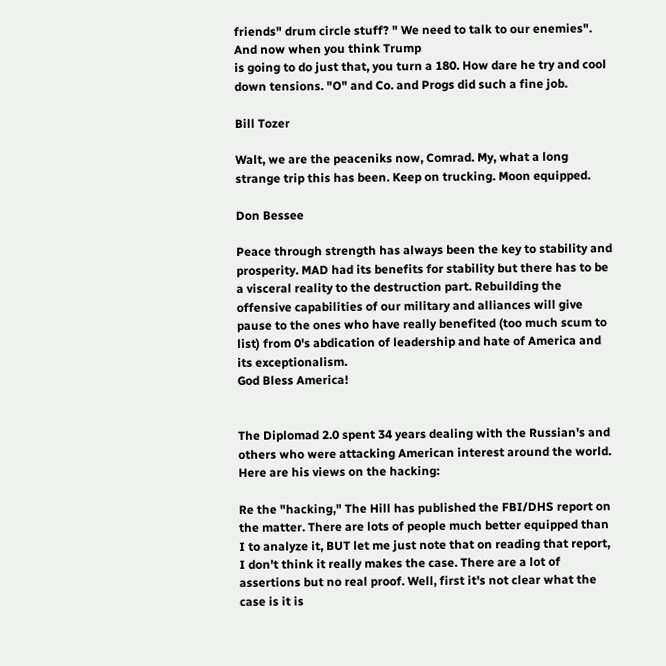friends" drum circle stuff? " We need to talk to our enemies". And now when you think Trump
is going to do just that, you turn a 180. How dare he try and cool down tensions. "O" and Co. and Progs did such a fine job.

Bill Tozer

Walt, we are the peaceniks now, Comrad. My, what a long strange trip this has been. Keep on trucking. Moon equipped.

Don Bessee

Peace through strength has always been the key to stability and prosperity. MAD had its benefits for stability but there has to be a visceral reality to the destruction part. Rebuilding the offensive capabilities of our military and alliances will give pause to the ones who have really benefited (too much scum to list) from 0's abdication of leadership and hate of America and its exceptionalism.
God Bless America!


The Diplomad 2.0 spent 34 years dealing with the Russian's and others who were attacking American interest around the world. Here are his views on the hacking:

Re the "hacking," The Hill has published the FBI/DHS report on the matter. There are lots of people much better equipped than I to analyze it, BUT let me just note that on reading that report, I don't think it really makes the case. There are a lot of assertions but no real proof. Well, first it's not clear what the case is it is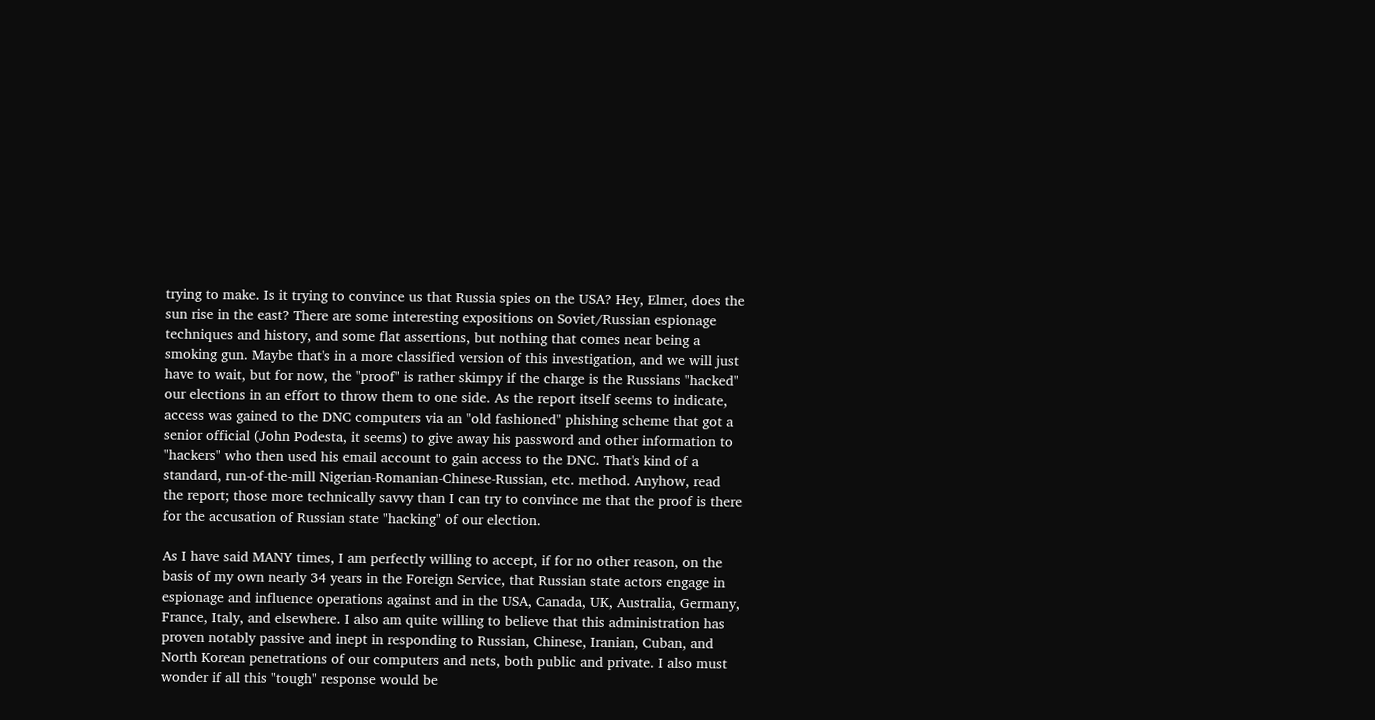trying to make. Is it trying to convince us that Russia spies on the USA? Hey, Elmer, does the sun rise in the east? There are some interesting expositions on Soviet/Russian espionage techniques and history, and some flat assertions, but nothing that comes near being a smoking gun. Maybe that's in a more classified version of this investigation, and we will just have to wait, but for now, the "proof" is rather skimpy if the charge is the Russians "hacked" our elections in an effort to throw them to one side. As the report itself seems to indicate, access was gained to the DNC computers via an "old fashioned" phishing scheme that got a senior official (John Podesta, it seems) to give away his password and other information to "hackers" who then used his email account to gain access to the DNC. That's kind of a standard, run-of-the-mill Nigerian-Romanian-Chinese-Russian, etc. method. Anyhow, read the report; those more technically savvy than I can try to convince me that the proof is there for the accusation of Russian state "hacking" of our election.

As I have said MANY times, I am perfectly willing to accept, if for no other reason, on the basis of my own nearly 34 years in the Foreign Service, that Russian state actors engage in espionage and influence operations against and in the USA, Canada, UK, Australia, Germany, France, Italy, and elsewhere. I also am quite willing to believe that this administration has proven notably passive and inept in responding to Russian, Chinese, Iranian, Cuban, and North Korean penetrations of our computers and nets, both public and private. I also must wonder if all this "tough" response would be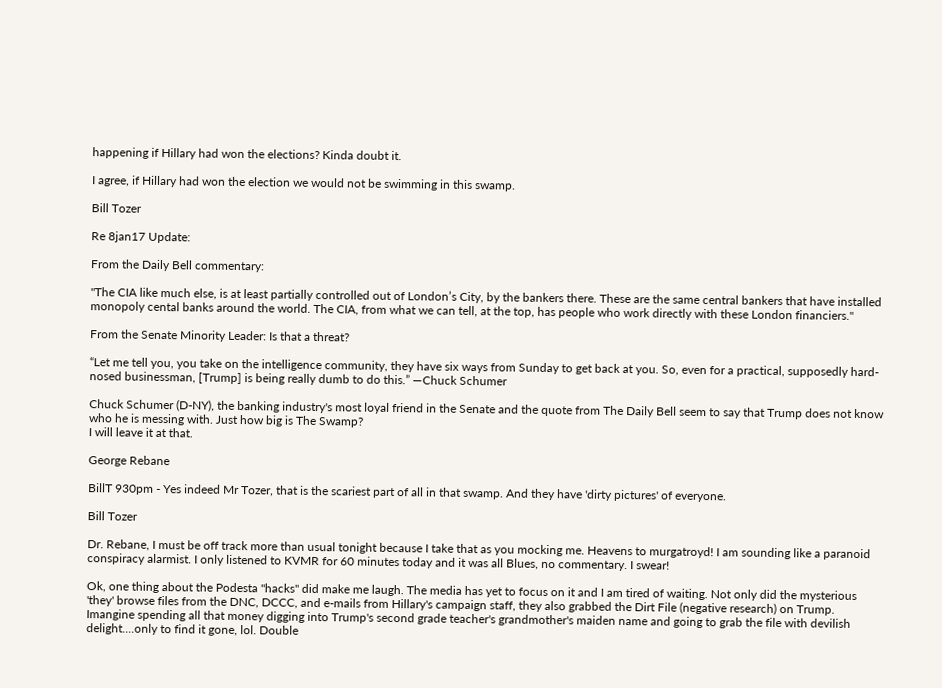happening if Hillary had won the elections? Kinda doubt it.

I agree, if Hillary had won the election we would not be swimming in this swamp.

Bill Tozer

Re 8jan17 Update:

From the Daily Bell commentary:

"The CIA like much else, is at least partially controlled out of London’s City, by the bankers there. These are the same central bankers that have installed monopoly cental banks around the world. The CIA, from what we can tell, at the top, has people who work directly with these London financiers."

From the Senate Minority Leader: Is that a threat?

“Let me tell you, you take on the intelligence community, they have six ways from Sunday to get back at you. So, even for a practical, supposedly hard-nosed businessman, [Trump] is being really dumb to do this.” —Chuck Schumer

Chuck Schumer (D-NY), the banking industry's most loyal friend in the Senate and the quote from The Daily Bell seem to say that Trump does not know who he is messing with. Just how big is The Swamp?
I will leave it at that.

George Rebane

BillT 930pm - Yes indeed Mr Tozer, that is the scariest part of all in that swamp. And they have 'dirty pictures' of everyone.

Bill Tozer

Dr. Rebane, I must be off track more than usual tonight because I take that as you mocking me. Heavens to murgatroyd! I am sounding like a paranoid conspiracy alarmist. I only listened to KVMR for 60 minutes today and it was all Blues, no commentary. I swear!

Ok, one thing about the Podesta "hacks" did make me laugh. The media has yet to focus on it and I am tired of waiting. Not only did the mysterious 'they' browse files from the DNC, DCCC, and e-mails from Hillary's campaign staff, they also grabbed the Dirt File (negative research) on Trump. Imangine spending all that money digging into Trump's second grade teacher's grandmother's maiden name and going to grab the file with devilish delight....only to find it gone, lol. Double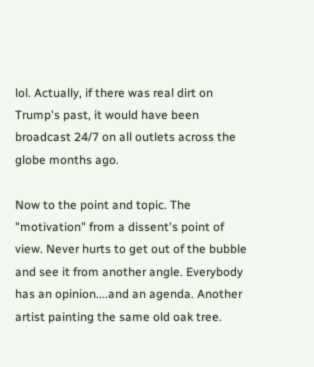lol. Actually, if there was real dirt on Trump's past, it would have been broadcast 24/7 on all outlets across the globe months ago.

Now to the point and topic. The "motivation" from a dissent's point of view. Never hurts to get out of the bubble and see it from another angle. Everybody has an opinion....and an agenda. Another artist painting the same old oak tree.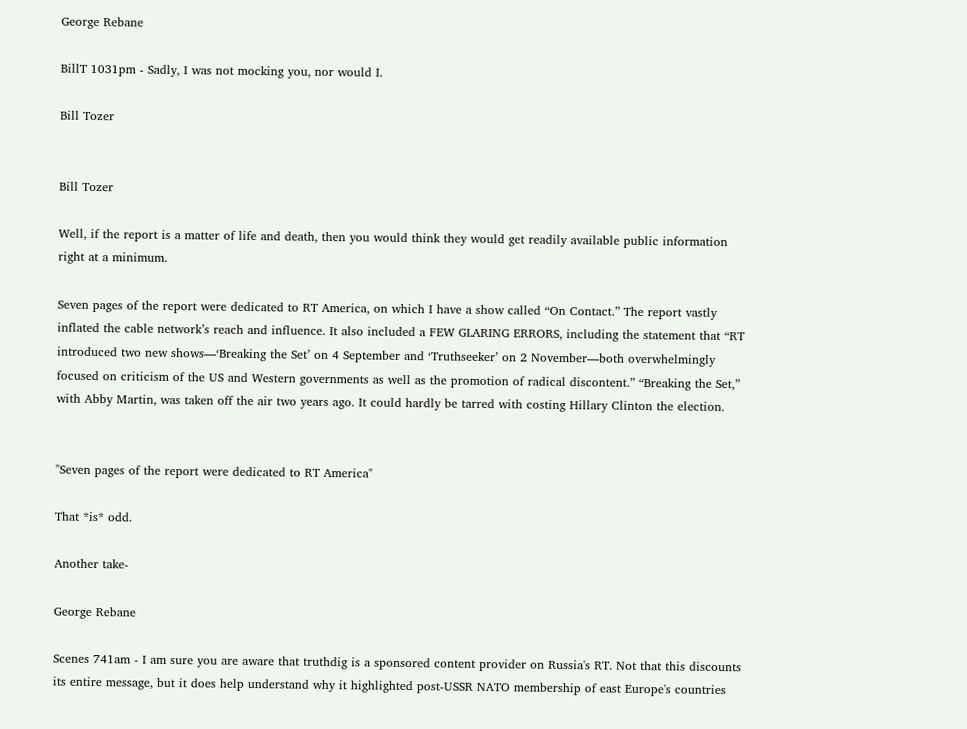George Rebane

BillT 1031pm - Sadly, I was not mocking you, nor would I.

Bill Tozer


Bill Tozer

Well, if the report is a matter of life and death, then you would think they would get readily available public information right at a minimum.

Seven pages of the report were dedicated to RT America, on which I have a show called “On Contact.” The report vastly inflated the cable network’s reach and influence. It also included a FEW GLARING ERRORS, including the statement that “RT introduced two new shows—‘Breaking the Set’ on 4 September and ‘Truthseeker’ on 2 November—both overwhelmingly focused on criticism of the US and Western governments as well as the promotion of radical discontent.” “Breaking the Set,” with Abby Martin, was taken off the air two years ago. It could hardly be tarred with costing Hillary Clinton the election.


"Seven pages of the report were dedicated to RT America"

That *is* odd.

Another take-

George Rebane

Scenes 741am - I am sure you are aware that truthdig is a sponsored content provider on Russia's RT. Not that this discounts its entire message, but it does help understand why it highlighted post-USSR NATO membership of east Europe's countries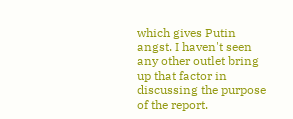which gives Putin angst. I haven't seen any other outlet bring up that factor in discussing the purpose of the report.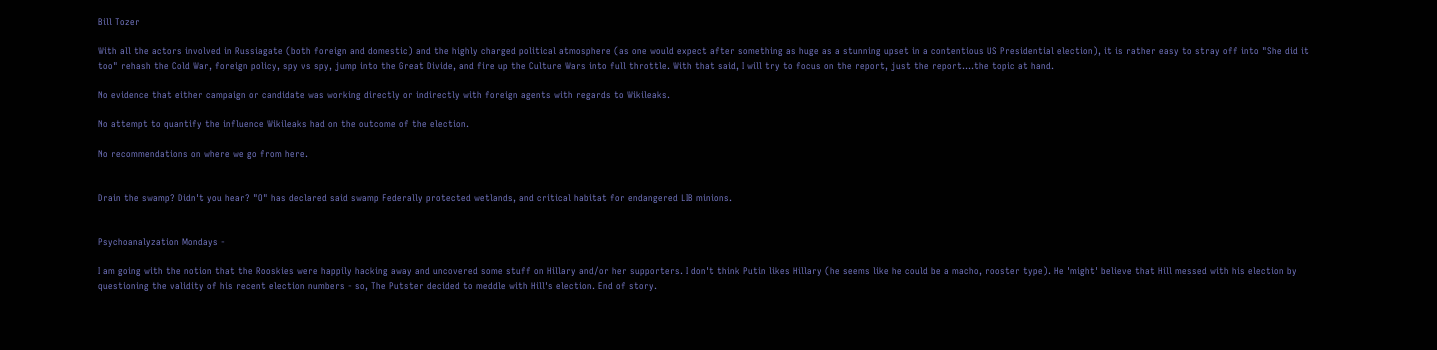Bill Tozer

With all the actors involved in Russiagate (both foreign and domestic) and the highly charged political atmosphere (as one would expect after something as huge as a stunning upset in a contentious US Presidential election), it is rather easy to stray off into "She did it too" rehash the Cold War, foreign policy, spy vs spy, jump into the Great Divide, and fire up the Culture Wars into full throttle. With that said, I will try to focus on the report, just the report....the topic at hand.

No evidence that either campaign or candidate was working directly or indirectly with foreign agents with regards to Wikileaks.

No attempt to quantify the influence Wikileaks had on the outcome of the election.

No recommendations on where we go from here.


Drain the swamp? Didn't you hear? "O" has declared said swamp Federally protected wetlands, and critical habitat for endangered LIB minions.


Psychoanalyzation Mondays -

I am going with the notion that the Rooskies were happily hacking away and uncovered some stuff on Hillary and/or her supporters. I don't think Putin likes Hillary (he seems like he could be a macho, rooster type). He 'might' believe that Hill messed with his election by questioning the validity of his recent election numbers - so, The Putster decided to meddle with Hill's election. End of story.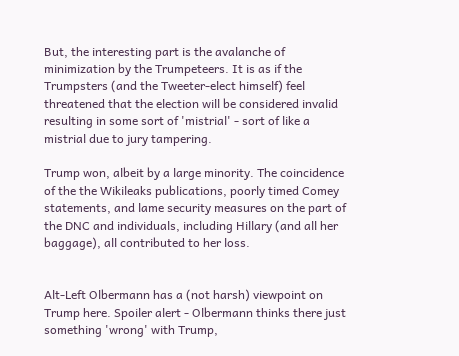But, the interesting part is the avalanche of minimization by the Trumpeteers. It is as if the Trumpsters (and the Tweeter-elect himself) feel threatened that the election will be considered invalid resulting in some sort of 'mistrial' - sort of like a mistrial due to jury tampering.

Trump won, albeit by a large minority. The coincidence of the the Wikileaks publications, poorly timed Comey statements, and lame security measures on the part of the DNC and individuals, including Hillary (and all her baggage), all contributed to her loss.


Alt-Left Olbermann has a (not harsh) viewpoint on Trump here. Spoiler alert - Olbermann thinks there just something 'wrong' with Trump,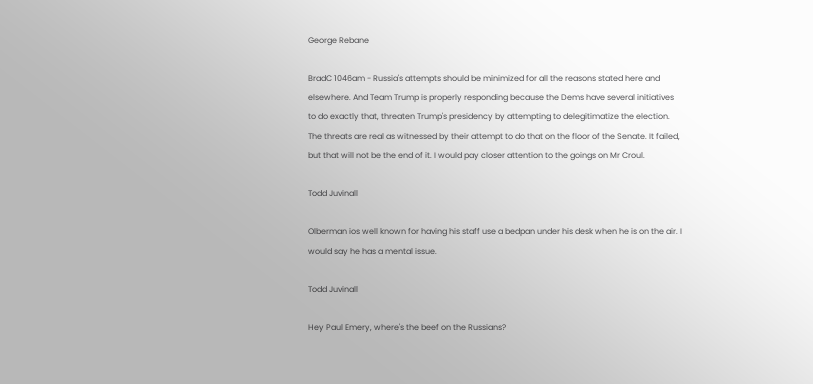George Rebane

BradC 1046am - Russia's attempts should be minimized for all the reasons stated here and elsewhere. And Team Trump is properly responding because the Dems have several initiatives to do exactly that, threaten Trump's presidency by attempting to delegitimatize the election. The threats are real as witnessed by their attempt to do that on the floor of the Senate. It failed, but that will not be the end of it. I would pay closer attention to the goings on Mr Croul.

Todd Juvinall

Olberman ios well known for having his staff use a bedpan under his desk when he is on the air. I would say he has a mental issue.

Todd Juvinall

Hey Paul Emery, where's the beef on the Russians?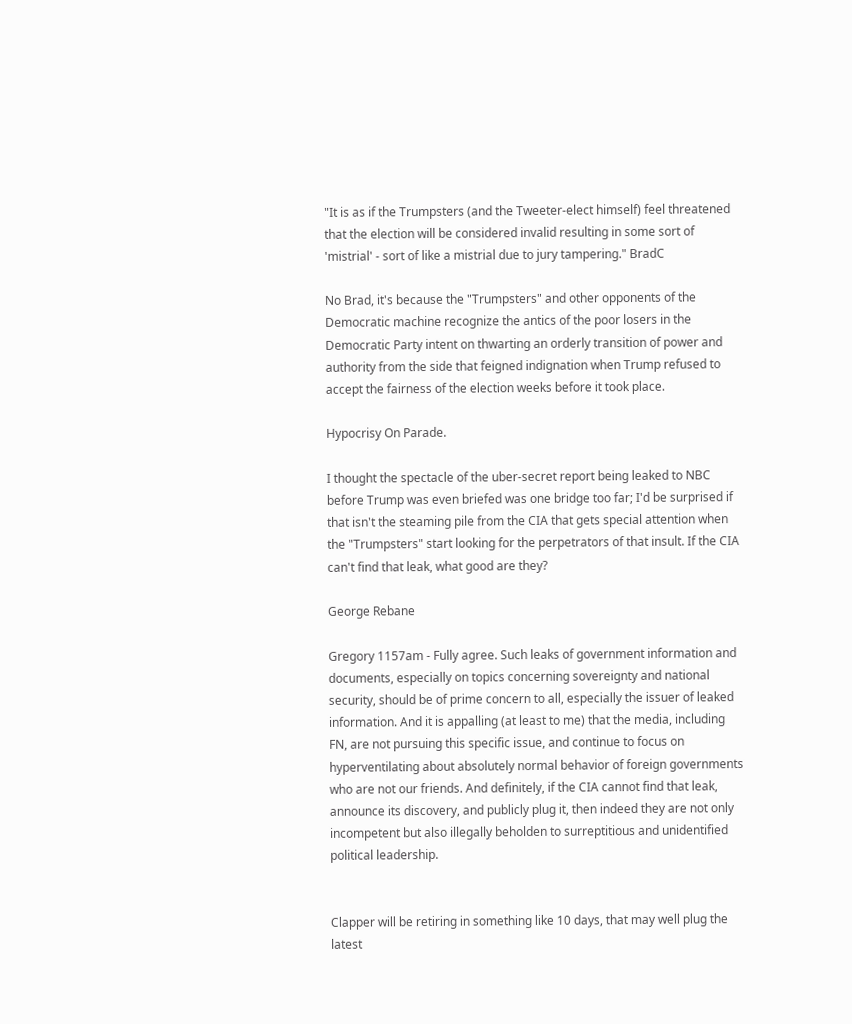"It is as if the Trumpsters (and the Tweeter-elect himself) feel threatened that the election will be considered invalid resulting in some sort of 'mistrial' - sort of like a mistrial due to jury tampering." BradC

No Brad, it's because the "Trumpsters" and other opponents of the Democratic machine recognize the antics of the poor losers in the Democratic Party intent on thwarting an orderly transition of power and authority from the side that feigned indignation when Trump refused to accept the fairness of the election weeks before it took place.

Hypocrisy On Parade.

I thought the spectacle of the uber-secret report being leaked to NBC before Trump was even briefed was one bridge too far; I'd be surprised if that isn't the steaming pile from the CIA that gets special attention when the "Trumpsters" start looking for the perpetrators of that insult. If the CIA can't find that leak, what good are they?

George Rebane

Gregory 1157am - Fully agree. Such leaks of government information and documents, especially on topics concerning sovereignty and national security, should be of prime concern to all, especially the issuer of leaked information. And it is appalling (at least to me) that the media, including FN, are not pursuing this specific issue, and continue to focus on hyperventilating about absolutely normal behavior of foreign governments who are not our friends. And definitely, if the CIA cannot find that leak, announce its discovery, and publicly plug it, then indeed they are not only incompetent but also illegally beholden to surreptitious and unidentified political leadership.


Clapper will be retiring in something like 10 days, that may well plug the latest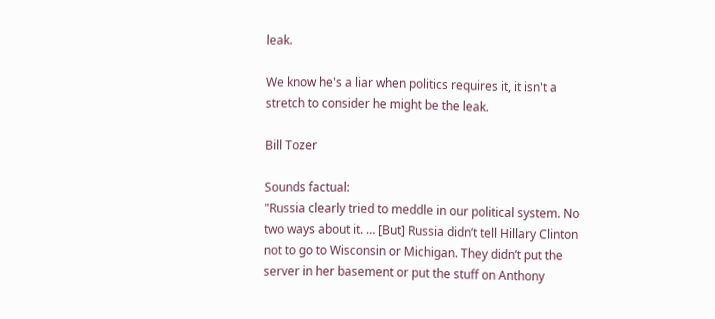leak.

We know he's a liar when politics requires it, it isn't a stretch to consider he might be the leak.

Bill Tozer

Sounds factual:
"Russia clearly tried to meddle in our political system. No two ways about it. … [But] Russia didn’t tell Hillary Clinton not to go to Wisconsin or Michigan. They didn’t put the server in her basement or put the stuff on Anthony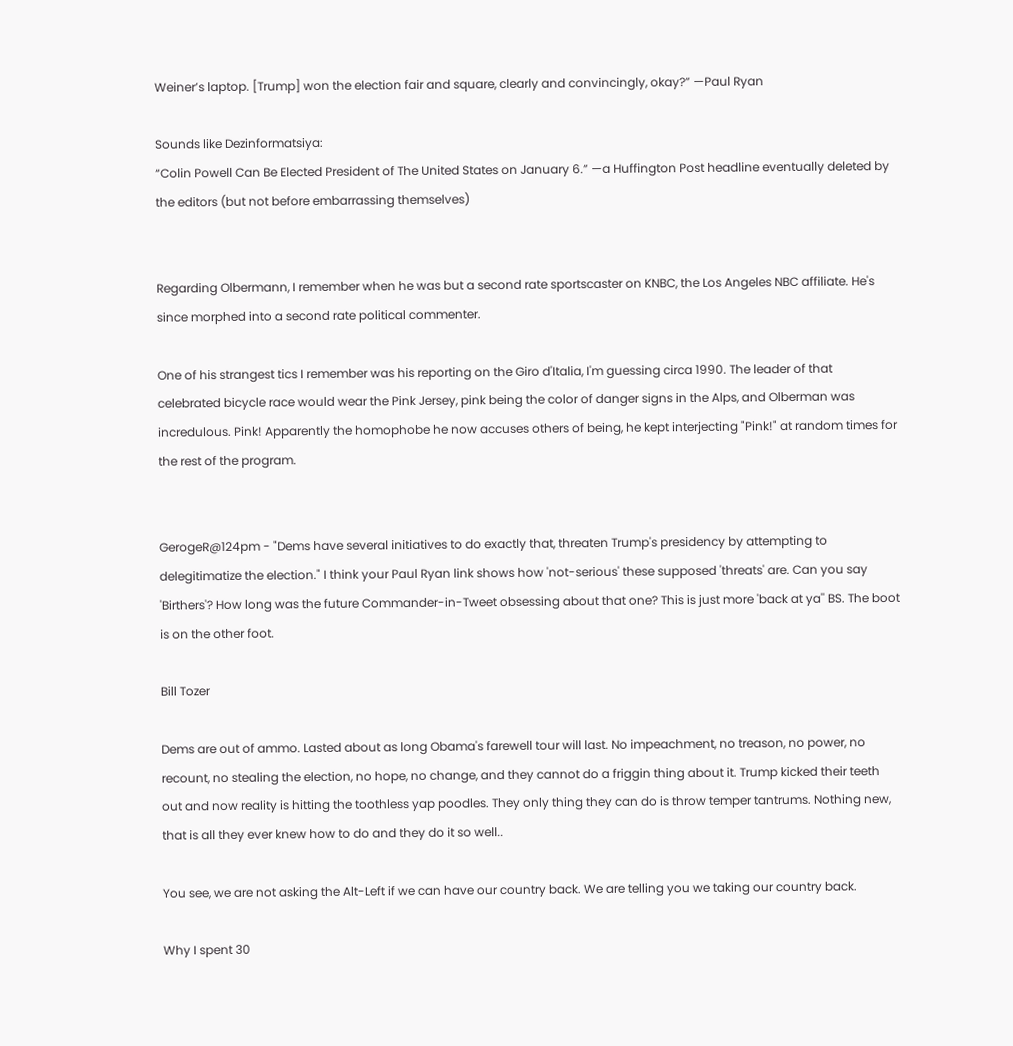Weiner’s laptop. [Trump] won the election fair and square, clearly and convincingly, okay?” —Paul Ryan

Sounds like Dezinformatsiya:
“Colin Powell Can Be Elected President of The United States on January 6.” —a Huffington Post headline eventually deleted by the editors (but not before embarrassing themselves)


Regarding Olbermann, I remember when he was but a second rate sportscaster on KNBC, the Los Angeles NBC affiliate. He's since morphed into a second rate political commenter.

One of his strangest tics I remember was his reporting on the Giro d'Italia, I'm guessing circa 1990. The leader of that celebrated bicycle race would wear the Pink Jersey, pink being the color of danger signs in the Alps, and Olberman was incredulous. Pink! Apparently the homophobe he now accuses others of being, he kept interjecting "Pink!" at random times for the rest of the program.


GerogeR@124pm - "Dems have several initiatives to do exactly that, threaten Trump's presidency by attempting to delegitimatize the election." I think your Paul Ryan link shows how 'not-serious' these supposed 'threats' are. Can you say 'Birthers'? How long was the future Commander-in-Tweet obsessing about that one? This is just more 'back at ya'' BS. The boot is on the other foot.

Bill Tozer

Dems are out of ammo. Lasted about as long Obama's farewell tour will last. No impeachment, no treason, no power, no recount, no stealing the election, no hope, no change, and they cannot do a friggin thing about it. Trump kicked their teeth out and now reality is hitting the toothless yap poodles. They only thing they can do is throw temper tantrums. Nothing new, that is all they ever knew how to do and they do it so well..

You see, we are not asking the Alt-Left if we can have our country back. We are telling you we taking our country back.

Why I spent 30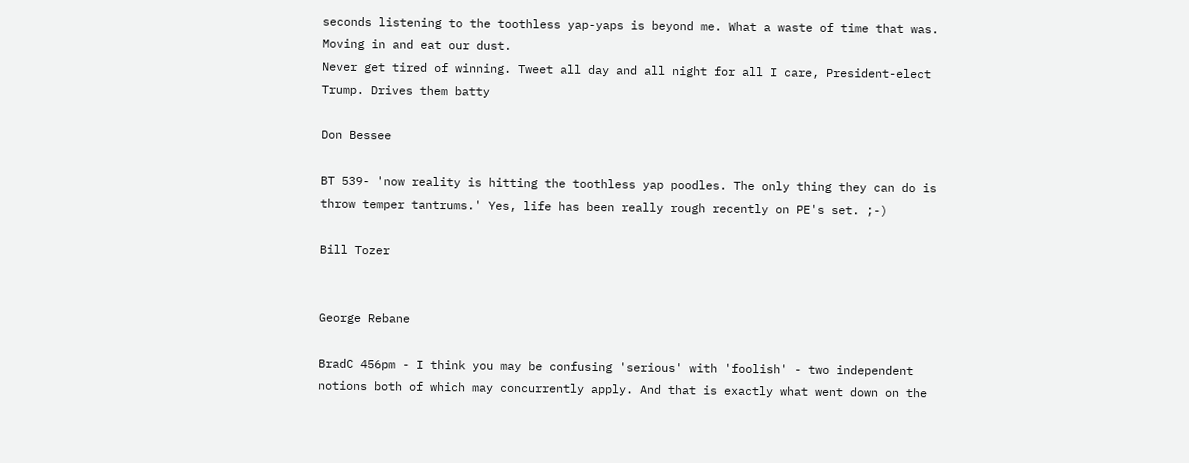seconds listening to the toothless yap-yaps is beyond me. What a waste of time that was. Moving in and eat our dust.
Never get tired of winning. Tweet all day and all night for all I care, President-elect Trump. Drives them batty

Don Bessee

BT 539- 'now reality is hitting the toothless yap poodles. The only thing they can do is throw temper tantrums.' Yes, life has been really rough recently on PE's set. ;-)

Bill Tozer


George Rebane

BradC 456pm - I think you may be confusing 'serious' with 'foolish' - two independent notions both of which may concurrently apply. And that is exactly what went down on the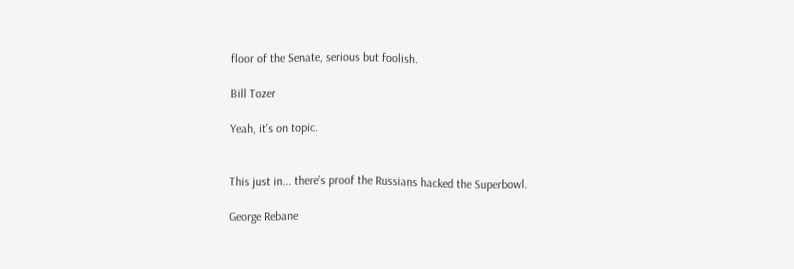floor of the Senate, serious but foolish.

Bill Tozer

Yeah, it's on topic.


This just in... there's proof the Russians hacked the Superbowl.

George Rebane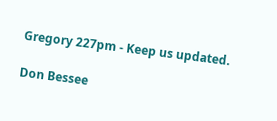Gregory 227pm - Keep us updated.

Don Bessee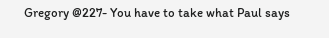Gregory @227- You have to take what Paul says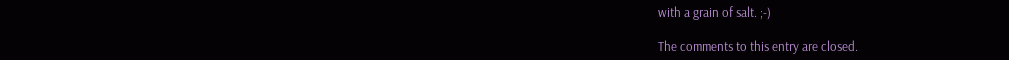with a grain of salt. ;-)

The comments to this entry are closed.